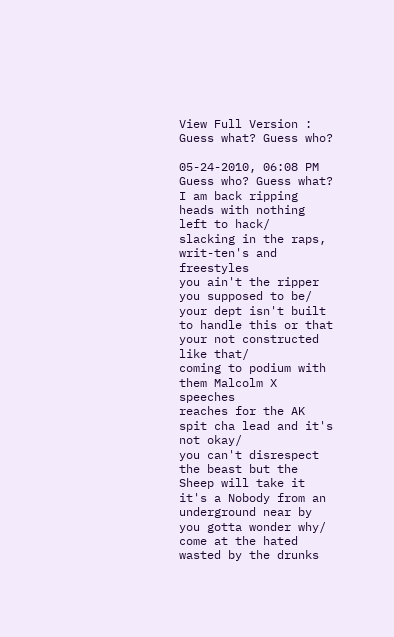View Full Version : Guess what? Guess who?

05-24-2010, 06:08 PM
Guess who? Guess what?
I am back ripping heads with nothing left to hack/
slacking in the raps, writ-ten's and freestyles
you ain't the ripper you supposed to be/
your dept isn't built to handle this or that
your not constructed like that/
coming to podium with them Malcolm X speeches
reaches for the AK spit cha lead and it's not okay/
you can't disrespect the beast but the Sheep will take it
it's a Nobody from an underground near by you gotta wonder why/
come at the hated wasted by the drunks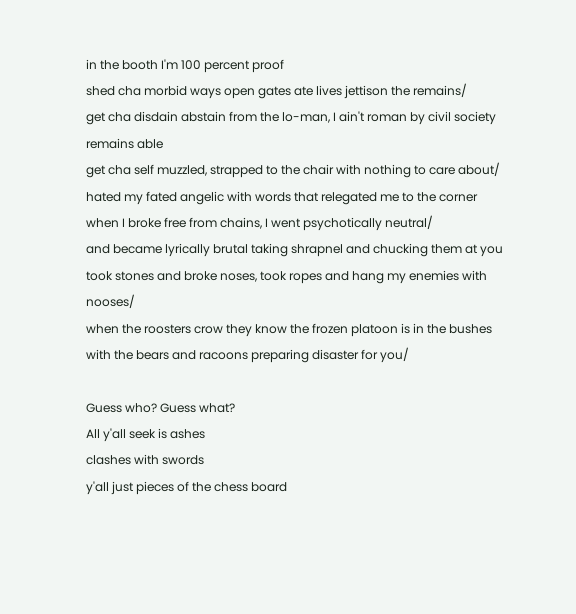in the booth I'm 100 percent proof
shed cha morbid ways open gates ate lives jettison the remains/
get cha disdain abstain from the lo-man, I ain't roman by civil society remains able
get cha self muzzled, strapped to the chair with nothing to care about/
hated my fated angelic with words that relegated me to the corner
when I broke free from chains, I went psychotically neutral/
and became lyrically brutal taking shrapnel and chucking them at you
took stones and broke noses, took ropes and hang my enemies with nooses/
when the roosters crow they know the frozen platoon is in the bushes
with the bears and racoons preparing disaster for you/

Guess who? Guess what?
All y'all seek is ashes
clashes with swords
y'all just pieces of the chess board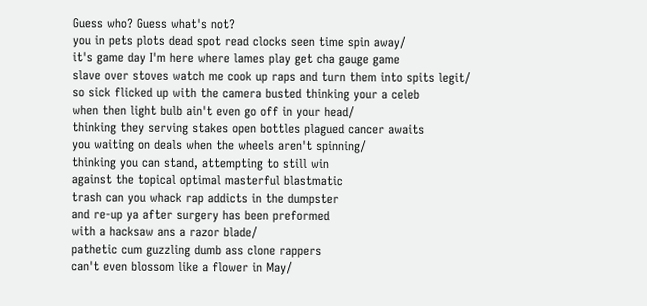Guess who? Guess what's not?
you in pets plots dead spot read clocks seen time spin away/
it's game day I'm here where lames play get cha gauge game
slave over stoves watch me cook up raps and turn them into spits legit/
so sick flicked up with the camera busted thinking your a celeb
when then light bulb ain't even go off in your head/
thinking they serving stakes open bottles plagued cancer awaits
you waiting on deals when the wheels aren't spinning/
thinking you can stand, attempting to still win
against the topical optimal masterful blastmatic
trash can you whack rap addicts in the dumpster
and re-up ya after surgery has been preformed
with a hacksaw ans a razor blade/
pathetic cum guzzling dumb ass clone rappers
can't even blossom like a flower in May/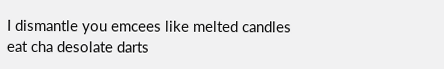I dismantle you emcees like melted candles
eat cha desolate darts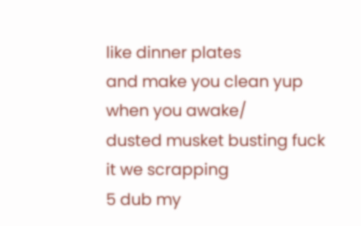like dinner plates
and make you clean yup when you awake/
dusted musket busting fuck it we scrapping
5 dub my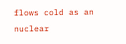flows cold as an nuclear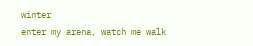winter
enter my arena, watch me walk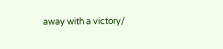away with a victory/